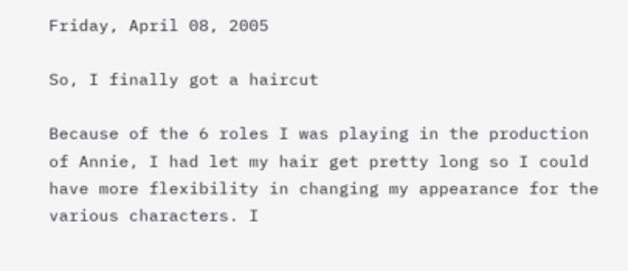Friday, April 08, 2005

So, I finally got a haircut

Because of the 6 roles I was playing in the production of Annie, I had let my hair get pretty long so I could have more flexibility in changing my appearance for the various characters. I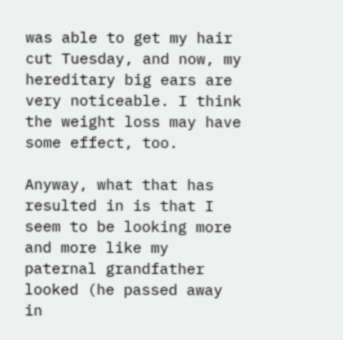was able to get my hair cut Tuesday, and now, my hereditary big ears are very noticeable. I think the weight loss may have some effect, too.

Anyway, what that has resulted in is that I seem to be looking more and more like my paternal grandfather looked (he passed away in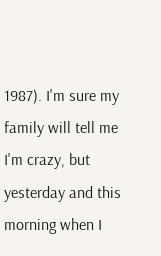1987). I'm sure my family will tell me I'm crazy, but yesterday and this morning when I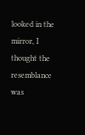looked in the mirror, I thought the resemblance was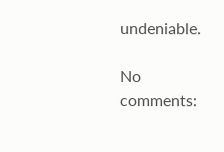undeniable.

No comments: